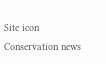Site icon Conservation news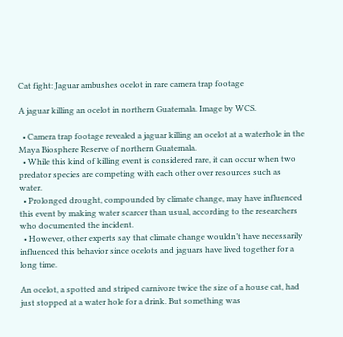Cat fight: Jaguar ambushes ocelot in rare camera trap footage

A jaguar killing an ocelot in northern Guatemala. Image by WCS.

  • Camera trap footage revealed a jaguar killing an ocelot at a waterhole in the Maya Biosphere Reserve of northern Guatemala.
  • While this kind of killing event is considered rare, it can occur when two predator species are competing with each other over resources such as water.
  • Prolonged drought, compounded by climate change, may have influenced this event by making water scarcer than usual, according to the researchers who documented the incident.
  • However, other experts say that climate change wouldn’t have necessarily influenced this behavior since ocelots and jaguars have lived together for a long time.

An ocelot, a spotted and striped carnivore twice the size of a house cat, had just stopped at a water hole for a drink. But something was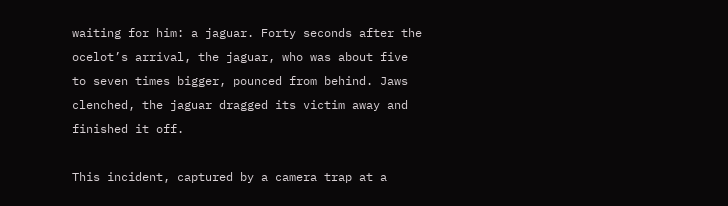waiting for him: a jaguar. Forty seconds after the ocelot’s arrival, the jaguar, who was about five to seven times bigger, pounced from behind. Jaws clenched, the jaguar dragged its victim away and finished it off.

This incident, captured by a camera trap at a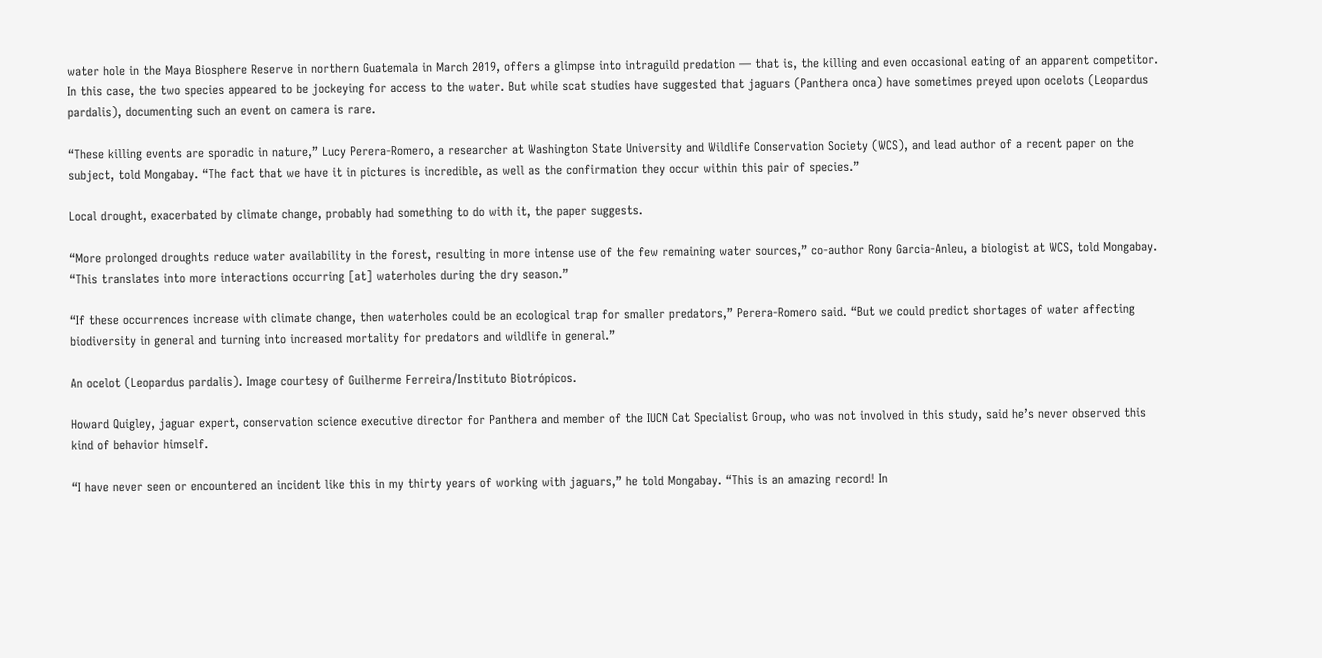water hole in the Maya Biosphere Reserve in northern Guatemala in March 2019, offers a glimpse into intraguild predation — that is, the killing and even occasional eating of an apparent competitor. In this case, the two species appeared to be jockeying for access to the water. But while scat studies have suggested that jaguars (Panthera onca) have sometimes preyed upon ocelots (Leopardus pardalis), documenting such an event on camera is rare.

“These killing events are sporadic in nature,” Lucy Perera-Romero, a researcher at Washington State University and Wildlife Conservation Society (WCS), and lead author of a recent paper on the subject, told Mongabay. “The fact that we have it in pictures is incredible, as well as the confirmation they occur within this pair of species.”

Local drought, exacerbated by climate change, probably had something to do with it, the paper suggests.

“More prolonged droughts reduce water availability in the forest, resulting in more intense use of the few remaining water sources,” co-author Rony Garcia-Anleu, a biologist at WCS, told Mongabay. “This translates into more interactions occurring [at] waterholes during the dry season.”

“If these occurrences increase with climate change, then waterholes could be an ecological trap for smaller predators,” Perera-Romero said. “But we could predict shortages of water affecting biodiversity in general and turning into increased mortality for predators and wildlife in general.”

An ocelot (Leopardus pardalis). Image courtesy of Guilherme Ferreira/Instituto Biotrópicos.

Howard Quigley, jaguar expert, conservation science executive director for Panthera and member of the IUCN Cat Specialist Group, who was not involved in this study, said he’s never observed this kind of behavior himself.

“I have never seen or encountered an incident like this in my thirty years of working with jaguars,” he told Mongabay. “This is an amazing record! In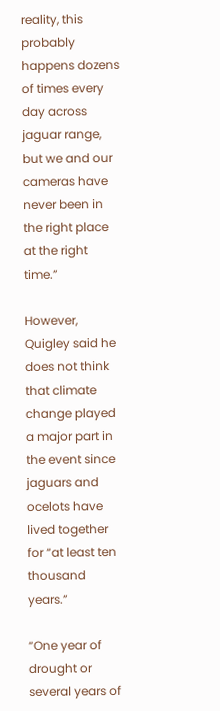reality, this probably happens dozens of times every day across jaguar range, but we and our cameras have never been in the right place at the right time.”

However, Quigley said he does not think that climate change played a major part in the event since jaguars and ocelots have lived together for “at least ten thousand years.”

“One year of drought or several years of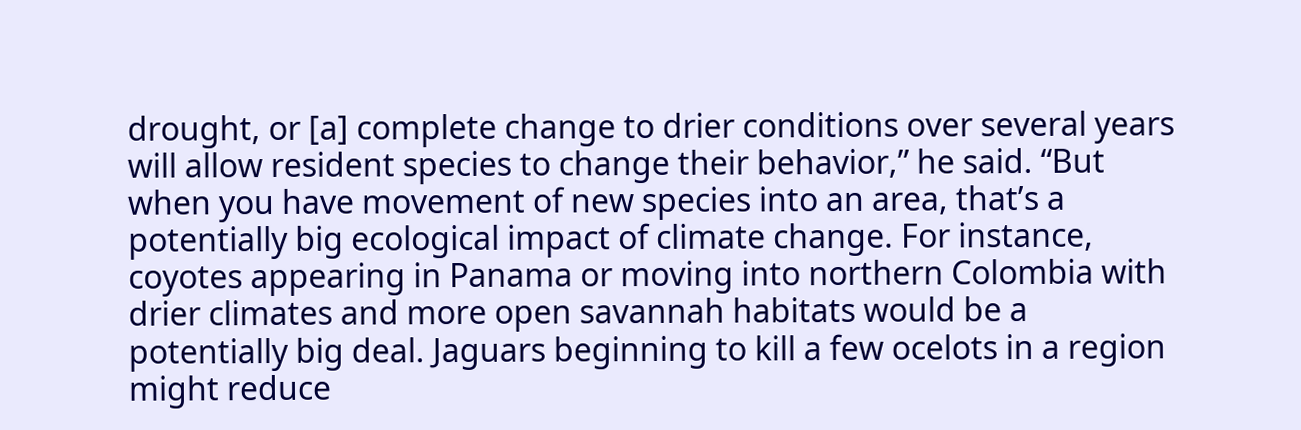drought, or [a] complete change to drier conditions over several years will allow resident species to change their behavior,” he said. “But when you have movement of new species into an area, that’s a potentially big ecological impact of climate change. For instance, coyotes appearing in Panama or moving into northern Colombia with drier climates and more open savannah habitats would be a potentially big deal. Jaguars beginning to kill a few ocelots in a region might reduce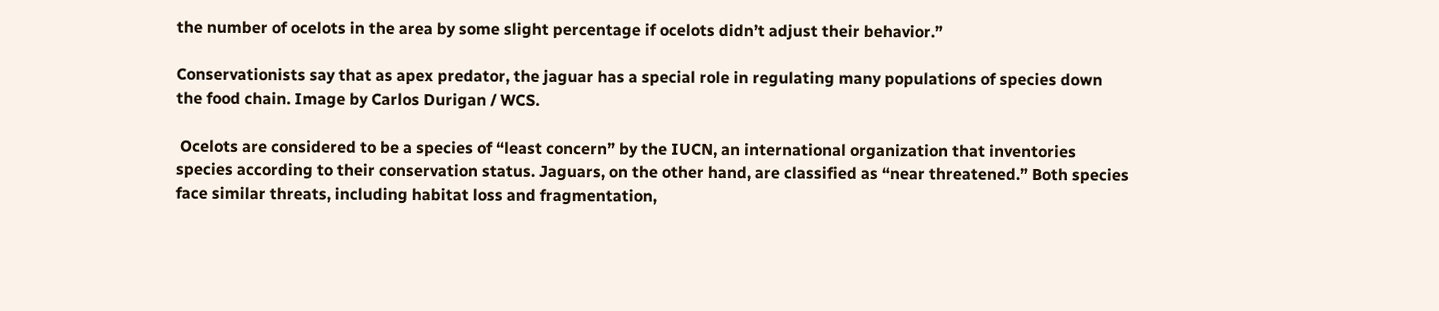the number of ocelots in the area by some slight percentage if ocelots didn’t adjust their behavior.”

Conservationists say that as apex predator, the jaguar has a special role in regulating many populations of species down the food chain. Image by Carlos Durigan / WCS.

 Ocelots are considered to be a species of “least concern” by the IUCN, an international organization that inventories species according to their conservation status. Jaguars, on the other hand, are classified as “near threatened.” Both species face similar threats, including habitat loss and fragmentation,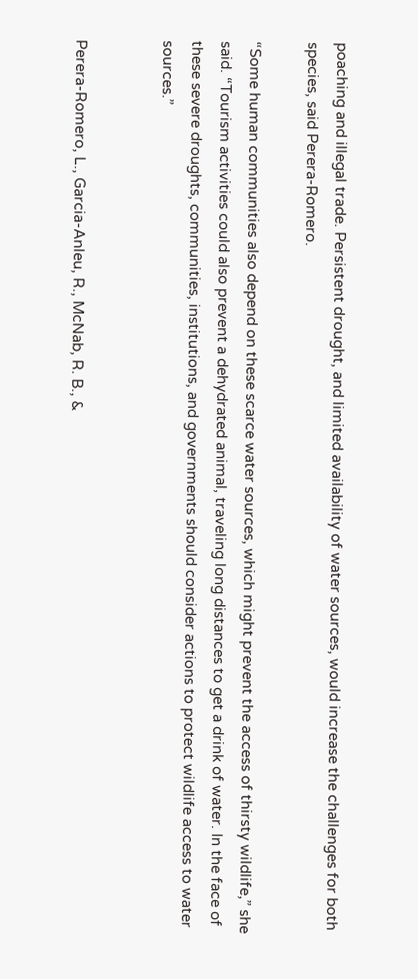poaching and illegal trade. Persistent drought, and limited availability of water sources, would increase the challenges for both species, said Perera-Romero.

“Some human communities also depend on these scarce water sources, which might prevent the access of thirsty wildlife,” she said. “Tourism activities could also prevent a dehydrated animal, traveling long distances to get a drink of water. In the face of these severe droughts, communities, institutions, and governments should consider actions to protect wildlife access to water sources.”


Perera-Romero, L., Garcia-Anleu, R., McNab, R. B., &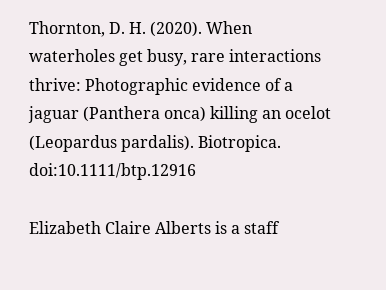Thornton, D. H. (2020). When waterholes get busy, rare interactions thrive: Photographic evidence of a jaguar (Panthera onca) killing an ocelot (Leopardus pardalis). Biotropica. doi:10.1111/btp.12916

Elizabeth Claire Alberts is a staff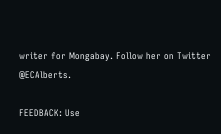writer for Mongabay. Follow her on Twitter @ECAlberts.

FEEDBACK: Use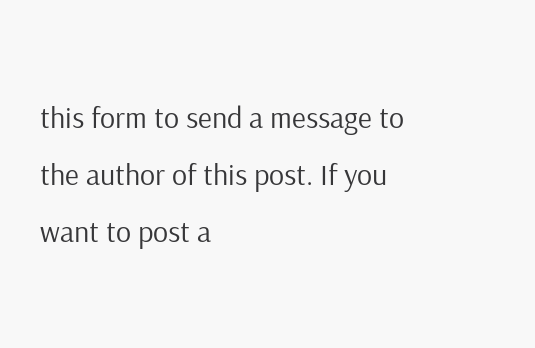this form to send a message to the author of this post. If you want to post a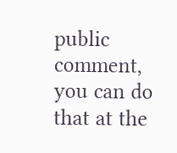public comment, you can do that at the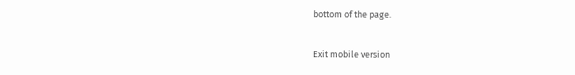bottom of the page.

Exit mobile version